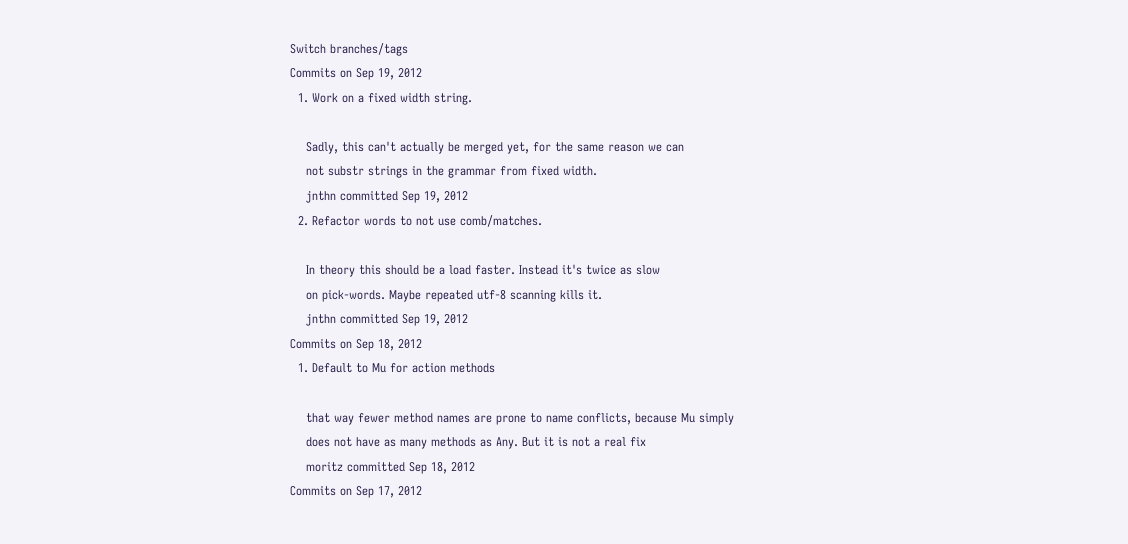Switch branches/tags
Commits on Sep 19, 2012
  1. Work on a fixed width string.

    Sadly, this can't actually be merged yet, for the same reason we can
    not substr strings in the grammar from fixed width.
    jnthn committed Sep 19, 2012
  2. Refactor words to not use comb/matches.

    In theory this should be a load faster. Instead it's twice as slow
    on pick-words. Maybe repeated utf-8 scanning kills it.
    jnthn committed Sep 19, 2012
Commits on Sep 18, 2012
  1. Default to Mu for action methods

    that way fewer method names are prone to name conflicts, because Mu simply
    does not have as many methods as Any. But it is not a real fix
    moritz committed Sep 18, 2012
Commits on Sep 17, 2012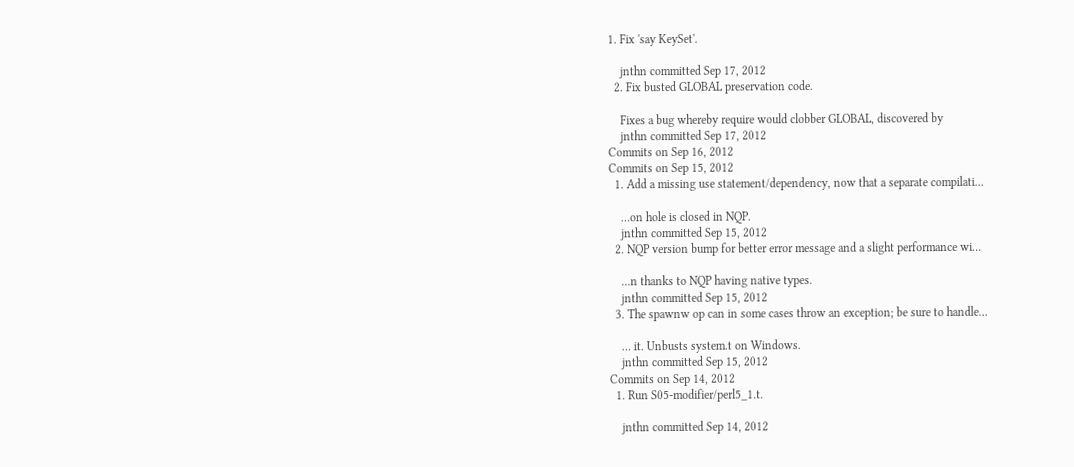1. Fix 'say KeySet'.

    jnthn committed Sep 17, 2012
  2. Fix busted GLOBAL preservation code.

    Fixes a bug whereby require would clobber GLOBAL, discovered by
    jnthn committed Sep 17, 2012
Commits on Sep 16, 2012
Commits on Sep 15, 2012
  1. Add a missing use statement/dependency, now that a separate compilati…

    …on hole is closed in NQP.
    jnthn committed Sep 15, 2012
  2. NQP version bump for better error message and a slight performance wi…

    …n thanks to NQP having native types.
    jnthn committed Sep 15, 2012
  3. The spawnw op can in some cases throw an exception; be sure to handle…

    … it. Unbusts system.t on Windows.
    jnthn committed Sep 15, 2012
Commits on Sep 14, 2012
  1. Run S05-modifier/perl5_1.t.

    jnthn committed Sep 14, 2012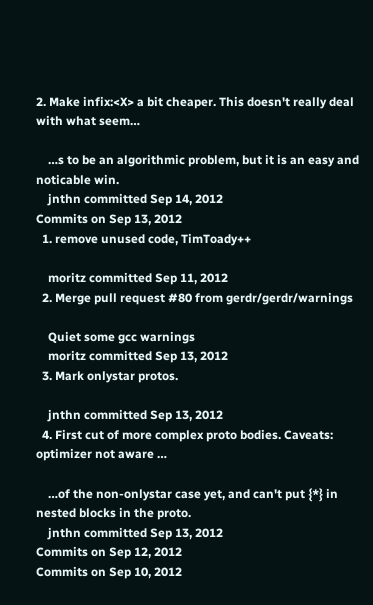2. Make infix:<X> a bit cheaper. This doesn't really deal with what seem…

    …s to be an algorithmic problem, but it is an easy and noticable win.
    jnthn committed Sep 14, 2012
Commits on Sep 13, 2012
  1. remove unused code, TimToady++

    moritz committed Sep 11, 2012
  2. Merge pull request #80 from gerdr/gerdr/warnings

    Quiet some gcc warnings
    moritz committed Sep 13, 2012
  3. Mark onlystar protos.

    jnthn committed Sep 13, 2012
  4. First cut of more complex proto bodies. Caveats: optimizer not aware …

    …of the non-onlystar case yet, and can't put {*} in nested blocks in the proto.
    jnthn committed Sep 13, 2012
Commits on Sep 12, 2012
Commits on Sep 10, 2012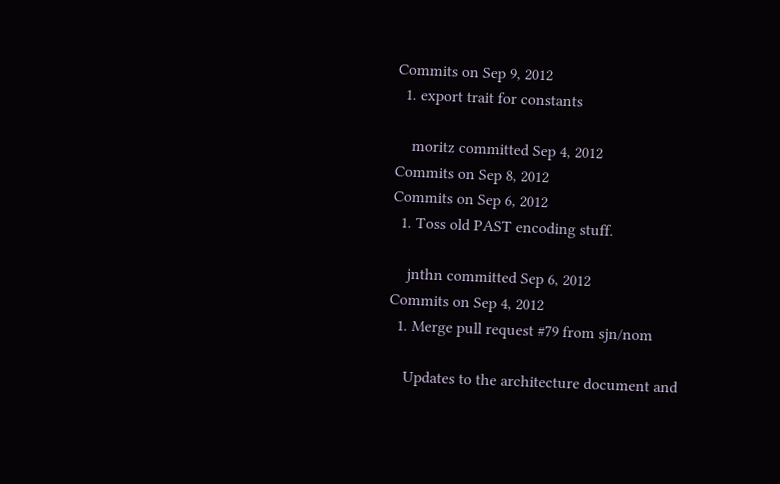Commits on Sep 9, 2012
  1. export trait for constants

    moritz committed Sep 4, 2012
Commits on Sep 8, 2012
Commits on Sep 6, 2012
  1. Toss old PAST encoding stuff.

    jnthn committed Sep 6, 2012
Commits on Sep 4, 2012
  1. Merge pull request #79 from sjn/nom

    Updates to the architecture document and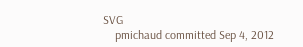SVG
    pmichaud committed Sep 4, 2012